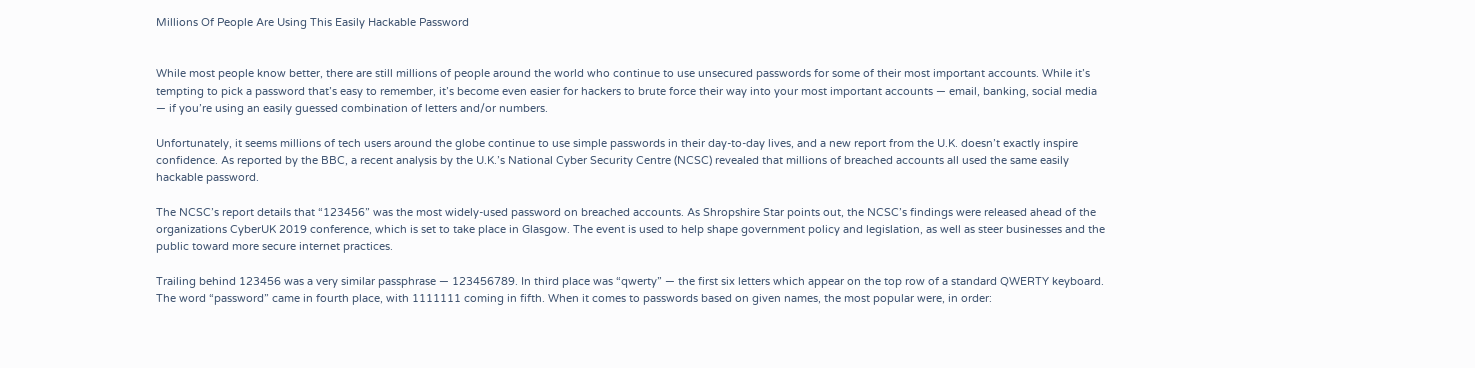Millions Of People Are Using This Easily Hackable Password


While most people know better, there are still millions of people around the world who continue to use unsecured passwords for some of their most important accounts. While it’s tempting to pick a password that’s easy to remember, it’s become even easier for hackers to brute force their way into your most important accounts — email, banking, social media — if you’re using an easily guessed combination of letters and/or numbers.

Unfortunately, it seems millions of tech users around the globe continue to use simple passwords in their day-to-day lives, and a new report from the U.K. doesn’t exactly inspire confidence. As reported by the BBC, a recent analysis by the U.K.’s National Cyber Security Centre (NCSC) revealed that millions of breached accounts all used the same easily hackable password.

The NCSC’s report details that “123456” was the most widely-used password on breached accounts. As Shropshire Star points out, the NCSC’s findings were released ahead of the organizations CyberUK 2019 conference, which is set to take place in Glasgow. The event is used to help shape government policy and legislation, as well as steer businesses and the public toward more secure internet practices.

Trailing behind 123456 was a very similar passphrase — 123456789. In third place was “qwerty” — the first six letters which appear on the top row of a standard QWERTY keyboard. The word “password” came in fourth place, with 1111111 coming in fifth. When it comes to passwords based on given names, the most popular were, in order: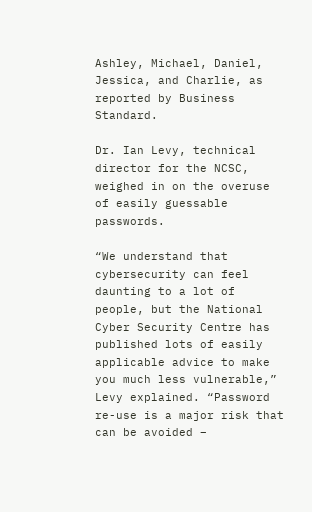Ashley, Michael, Daniel, Jessica, and Charlie, as reported by Business Standard.

Dr. Ian Levy, technical director for the NCSC, weighed in on the overuse of easily guessable passwords.

“We understand that cybersecurity can feel daunting to a lot of people, but the National Cyber Security Centre has published lots of easily applicable advice to make you much less vulnerable,” Levy explained. “Password re-use is a major risk that can be avoided –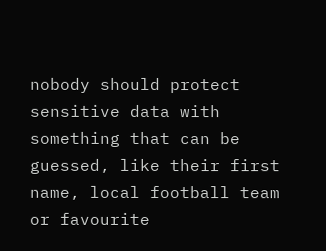nobody should protect sensitive data with something that can be guessed, like their first name, local football team or favourite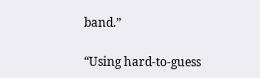band.”

“Using hard-to-guess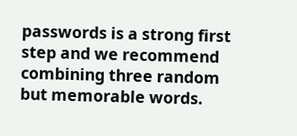passwords is a strong first step and we recommend combining three random but memorable words.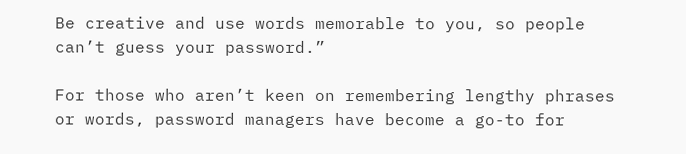Be creative and use words memorable to you, so people can’t guess your password.”

For those who aren’t keen on remembering lengthy phrases or words, password managers have become a go-to for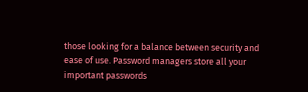those looking for a balance between security and ease of use. Password managers store all your important passwords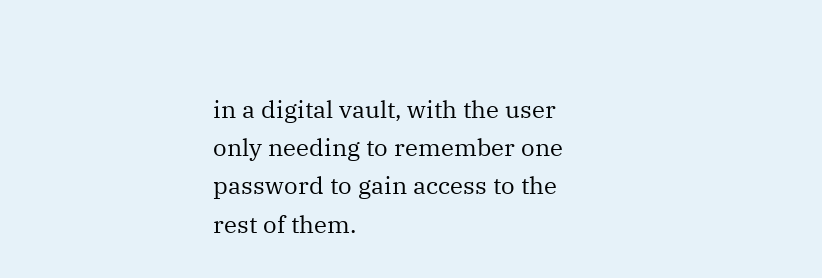in a digital vault, with the user only needing to remember one password to gain access to the rest of them.